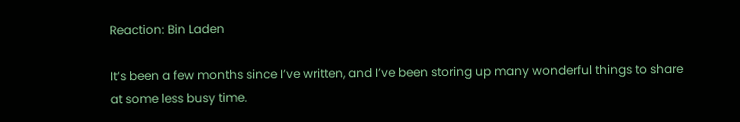Reaction: Bin Laden

It’s been a few months since I’ve written, and I’ve been storing up many wonderful things to share at some less busy time.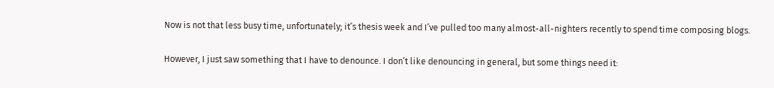Now is not that less busy time, unfortunately; it’s thesis week and I’ve pulled too many almost-all-nighters recently to spend time composing blogs.

However, I just saw something that I have to denounce. I don’t like denouncing in general, but some things need it: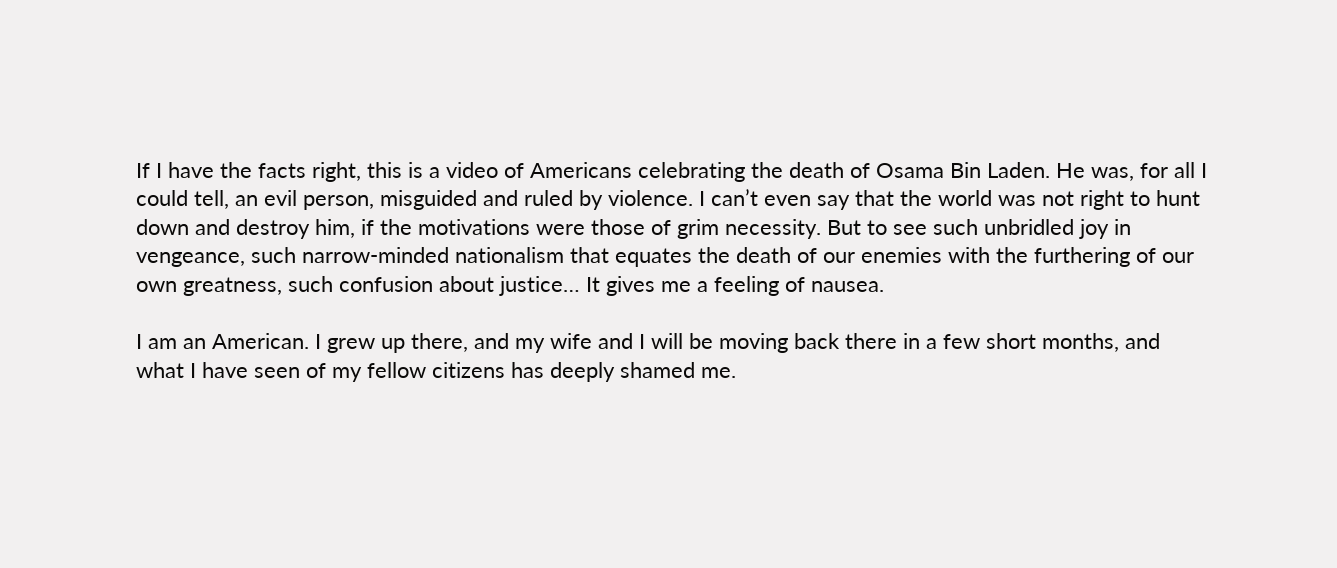If I have the facts right, this is a video of Americans celebrating the death of Osama Bin Laden. He was, for all I could tell, an evil person, misguided and ruled by violence. I can’t even say that the world was not right to hunt down and destroy him, if the motivations were those of grim necessity. But to see such unbridled joy in vengeance, such narrow-minded nationalism that equates the death of our enemies with the furthering of our own greatness, such confusion about justice… It gives me a feeling of nausea.

I am an American. I grew up there, and my wife and I will be moving back there in a few short months, and what I have seen of my fellow citizens has deeply shamed me.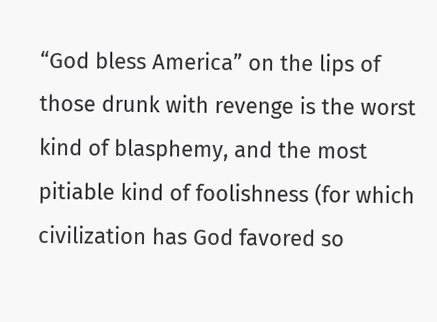“God bless America” on the lips of those drunk with revenge is the worst kind of blasphemy, and the most pitiable kind of foolishness (for which civilization has God favored so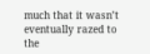much that it wasn’t eventually razed to the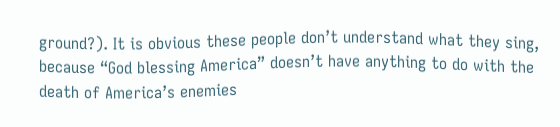ground?). It is obvious these people don’t understand what they sing, because “God blessing America” doesn’t have anything to do with the death of America’s enemies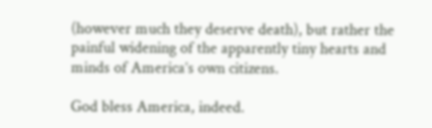(however much they deserve death), but rather the painful widening of the apparently tiny hearts and minds of America’s own citizens.

God bless America, indeed.